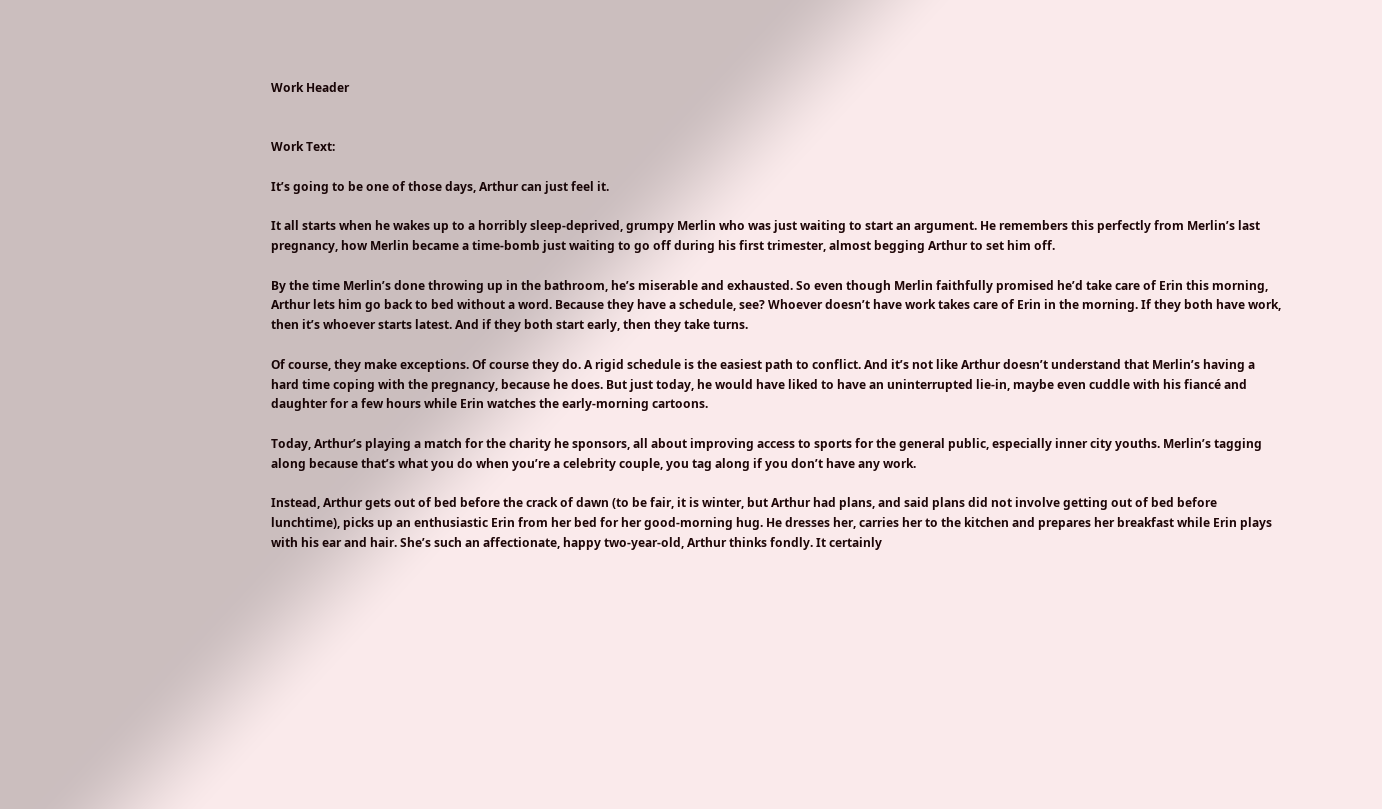Work Header


Work Text:

It’s going to be one of those days, Arthur can just feel it.

It all starts when he wakes up to a horribly sleep-deprived, grumpy Merlin who was just waiting to start an argument. He remembers this perfectly from Merlin’s last pregnancy, how Merlin became a time-bomb just waiting to go off during his first trimester, almost begging Arthur to set him off.

By the time Merlin’s done throwing up in the bathroom, he’s miserable and exhausted. So even though Merlin faithfully promised he’d take care of Erin this morning, Arthur lets him go back to bed without a word. Because they have a schedule, see? Whoever doesn’t have work takes care of Erin in the morning. If they both have work, then it’s whoever starts latest. And if they both start early, then they take turns.

Of course, they make exceptions. Of course they do. A rigid schedule is the easiest path to conflict. And it’s not like Arthur doesn’t understand that Merlin’s having a hard time coping with the pregnancy, because he does. But just today, he would have liked to have an uninterrupted lie-in, maybe even cuddle with his fiancé and daughter for a few hours while Erin watches the early-morning cartoons.

Today, Arthur’s playing a match for the charity he sponsors, all about improving access to sports for the general public, especially inner city youths. Merlin’s tagging along because that’s what you do when you’re a celebrity couple, you tag along if you don’t have any work.

Instead, Arthur gets out of bed before the crack of dawn (to be fair, it is winter, but Arthur had plans, and said plans did not involve getting out of bed before lunchtime), picks up an enthusiastic Erin from her bed for her good-morning hug. He dresses her, carries her to the kitchen and prepares her breakfast while Erin plays with his ear and hair. She’s such an affectionate, happy two-year-old, Arthur thinks fondly. It certainly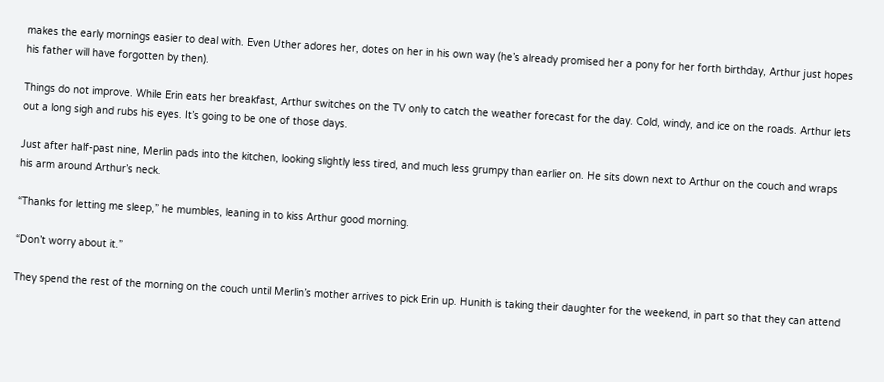makes the early mornings easier to deal with. Even Uther adores her, dotes on her in his own way (he’s already promised her a pony for her forth birthday, Arthur just hopes his father will have forgotten by then).

Things do not improve. While Erin eats her breakfast, Arthur switches on the TV only to catch the weather forecast for the day. Cold, windy, and ice on the roads. Arthur lets out a long sigh and rubs his eyes. It’s going to be one of those days.

Just after half-past nine, Merlin pads into the kitchen, looking slightly less tired, and much less grumpy than earlier on. He sits down next to Arthur on the couch and wraps his arm around Arthur’s neck.

“Thanks for letting me sleep,” he mumbles, leaning in to kiss Arthur good morning.

“Don’t worry about it.”

They spend the rest of the morning on the couch until Merlin’s mother arrives to pick Erin up. Hunith is taking their daughter for the weekend, in part so that they can attend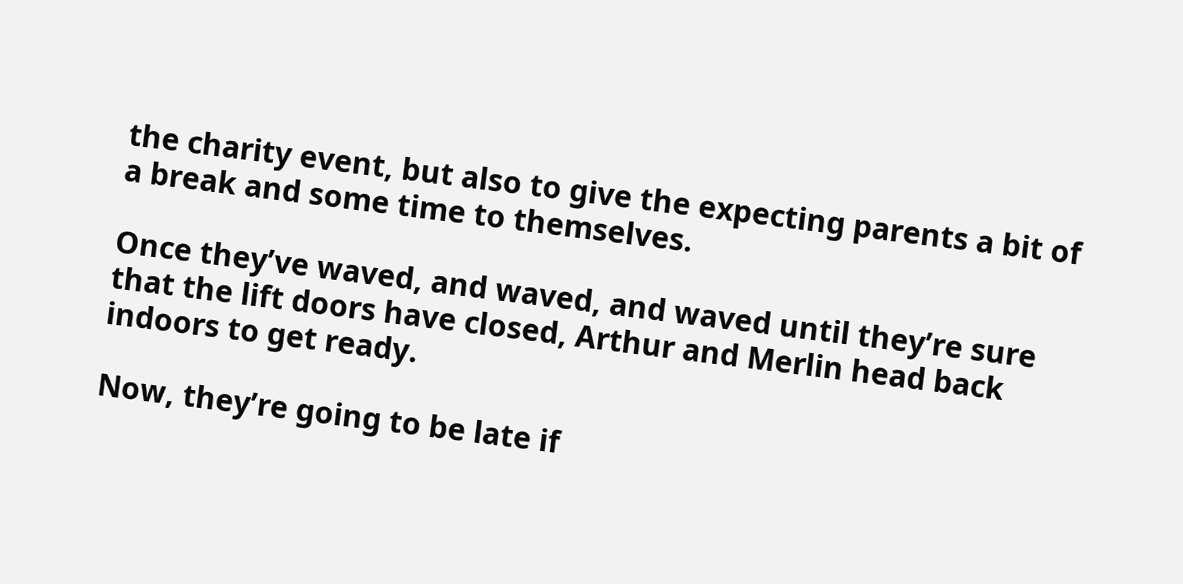the charity event, but also to give the expecting parents a bit of a break and some time to themselves.

Once they’ve waved, and waved, and waved until they’re sure that the lift doors have closed, Arthur and Merlin head back indoors to get ready.

Now, they’re going to be late if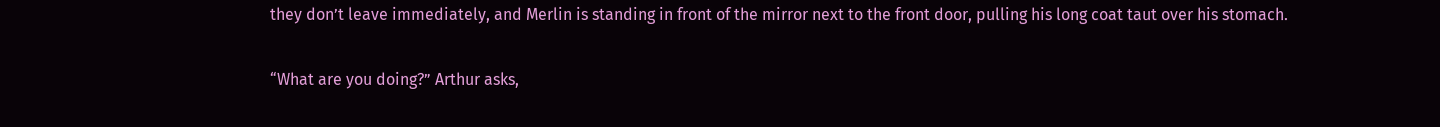they don’t leave immediately, and Merlin is standing in front of the mirror next to the front door, pulling his long coat taut over his stomach.

“What are you doing?” Arthur asks,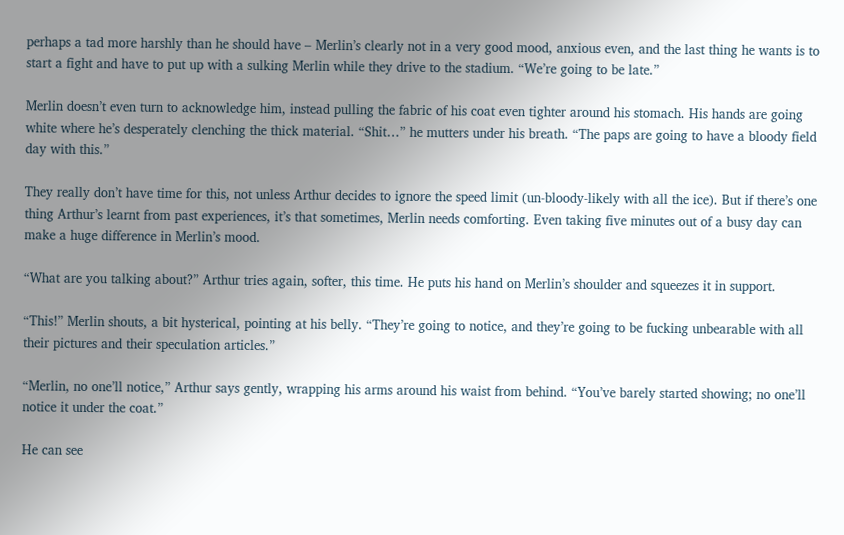perhaps a tad more harshly than he should have – Merlin’s clearly not in a very good mood, anxious even, and the last thing he wants is to start a fight and have to put up with a sulking Merlin while they drive to the stadium. “We’re going to be late.”

Merlin doesn’t even turn to acknowledge him, instead pulling the fabric of his coat even tighter around his stomach. His hands are going white where he’s desperately clenching the thick material. “Shit…” he mutters under his breath. “The paps are going to have a bloody field day with this.”

They really don’t have time for this, not unless Arthur decides to ignore the speed limit (un-bloody-likely with all the ice). But if there’s one thing Arthur’s learnt from past experiences, it’s that sometimes, Merlin needs comforting. Even taking five minutes out of a busy day can make a huge difference in Merlin’s mood.

“What are you talking about?” Arthur tries again, softer, this time. He puts his hand on Merlin’s shoulder and squeezes it in support.

“This!” Merlin shouts, a bit hysterical, pointing at his belly. “They’re going to notice, and they’re going to be fucking unbearable with all their pictures and their speculation articles.”

“Merlin, no one’ll notice,” Arthur says gently, wrapping his arms around his waist from behind. “You’ve barely started showing; no one’ll notice it under the coat.”

He can see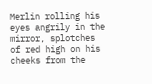Merlin rolling his eyes angrily in the mirror, splotches of red high on his cheeks from the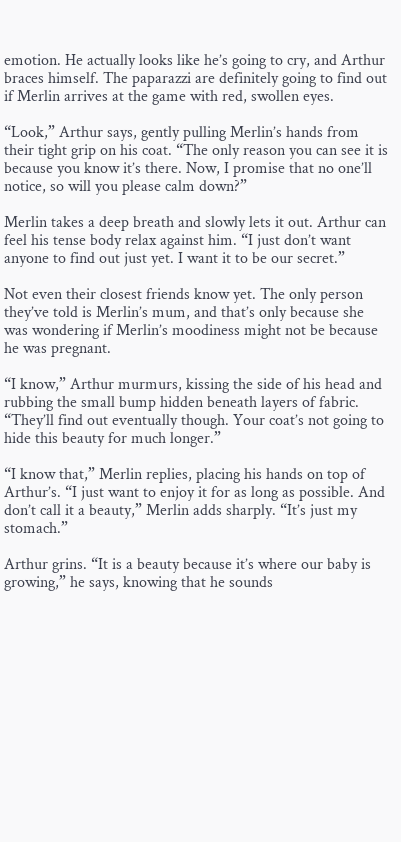emotion. He actually looks like he’s going to cry, and Arthur braces himself. The paparazzi are definitely going to find out if Merlin arrives at the game with red, swollen eyes.

“Look,” Arthur says, gently pulling Merlin’s hands from their tight grip on his coat. “The only reason you can see it is because you know it’s there. Now, I promise that no one’ll notice, so will you please calm down?”

Merlin takes a deep breath and slowly lets it out. Arthur can feel his tense body relax against him. “I just don’t want anyone to find out just yet. I want it to be our secret.”

Not even their closest friends know yet. The only person they’ve told is Merlin’s mum, and that’s only because she was wondering if Merlin’s moodiness might not be because he was pregnant.

“I know,” Arthur murmurs, kissing the side of his head and rubbing the small bump hidden beneath layers of fabric. “They’ll find out eventually though. Your coat’s not going to hide this beauty for much longer.”

“I know that,” Merlin replies, placing his hands on top of Arthur’s. “I just want to enjoy it for as long as possible. And don’t call it a beauty,” Merlin adds sharply. “It’s just my stomach.”

Arthur grins. “It is a beauty because it’s where our baby is growing,” he says, knowing that he sounds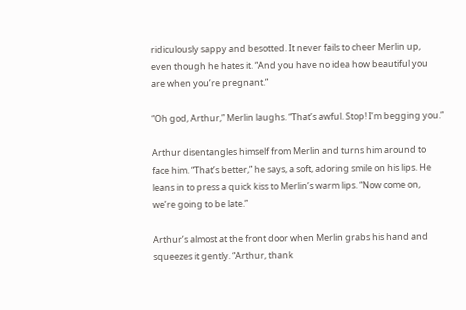ridiculously sappy and besotted. It never fails to cheer Merlin up, even though he hates it. “And you have no idea how beautiful you are when you’re pregnant.”

“Oh god, Arthur,” Merlin laughs. “That’s awful. Stop! I’m begging you.”

Arthur disentangles himself from Merlin and turns him around to face him. “That’s better,” he says, a soft, adoring smile on his lips. He leans in to press a quick kiss to Merlin’s warm lips. “Now come on, we’re going to be late.”

Arthur’s almost at the front door when Merlin grabs his hand and squeezes it gently. “Arthur, thank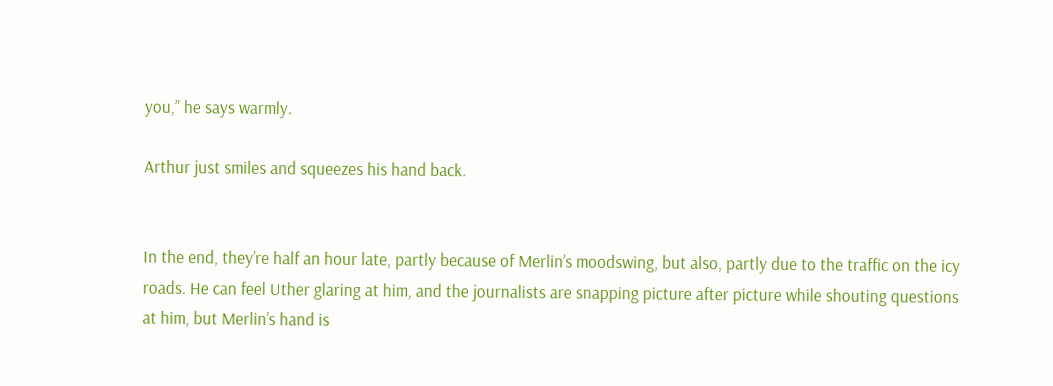you,” he says warmly.

Arthur just smiles and squeezes his hand back.


In the end, they’re half an hour late, partly because of Merlin’s moodswing, but also, partly due to the traffic on the icy roads. He can feel Uther glaring at him, and the journalists are snapping picture after picture while shouting questions at him, but Merlin’s hand is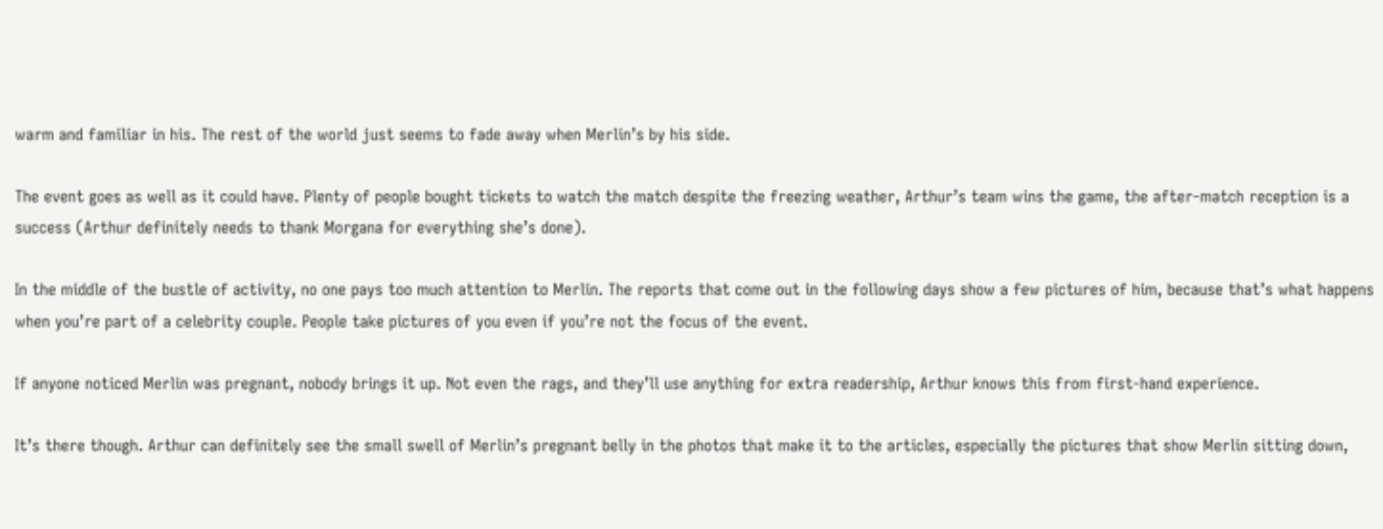warm and familiar in his. The rest of the world just seems to fade away when Merlin’s by his side.

The event goes as well as it could have. Plenty of people bought tickets to watch the match despite the freezing weather, Arthur’s team wins the game, the after-match reception is a success (Arthur definitely needs to thank Morgana for everything she’s done).

In the middle of the bustle of activity, no one pays too much attention to Merlin. The reports that come out in the following days show a few pictures of him, because that’s what happens when you’re part of a celebrity couple. People take pictures of you even if you’re not the focus of the event.

If anyone noticed Merlin was pregnant, nobody brings it up. Not even the rags, and they’ll use anything for extra readership, Arthur knows this from first-hand experience.

It’s there though. Arthur can definitely see the small swell of Merlin’s pregnant belly in the photos that make it to the articles, especially the pictures that show Merlin sitting down,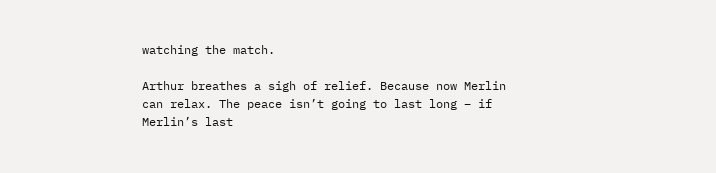watching the match.

Arthur breathes a sigh of relief. Because now Merlin can relax. The peace isn’t going to last long – if Merlin’s last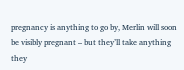pregnancy is anything to go by, Merlin will soon be visibly pregnant – but they’ll take anything they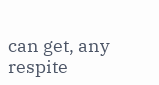can get, any respite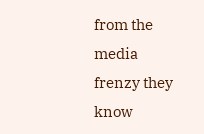from the media frenzy they know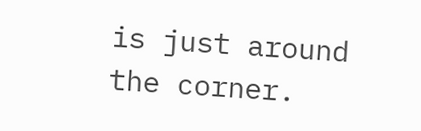is just around the corner.